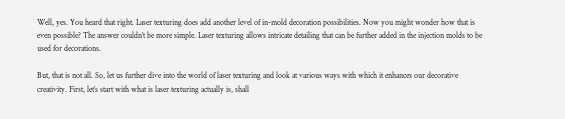Well, yes. You heard that right. Laser texturing does add another level of in-mold decoration possibilities. Now you might wonder how that is even possible? The answer couldn’t be more simple. Laser texturing allows intricate detailing that can be further added in the injection molds to be used for decorations.

But, that is not all. So, let us further dive into the world of laser texturing and look at various ways with which it enhances our decorative creativity. First, let’s start with what is laser texturing actually is, shall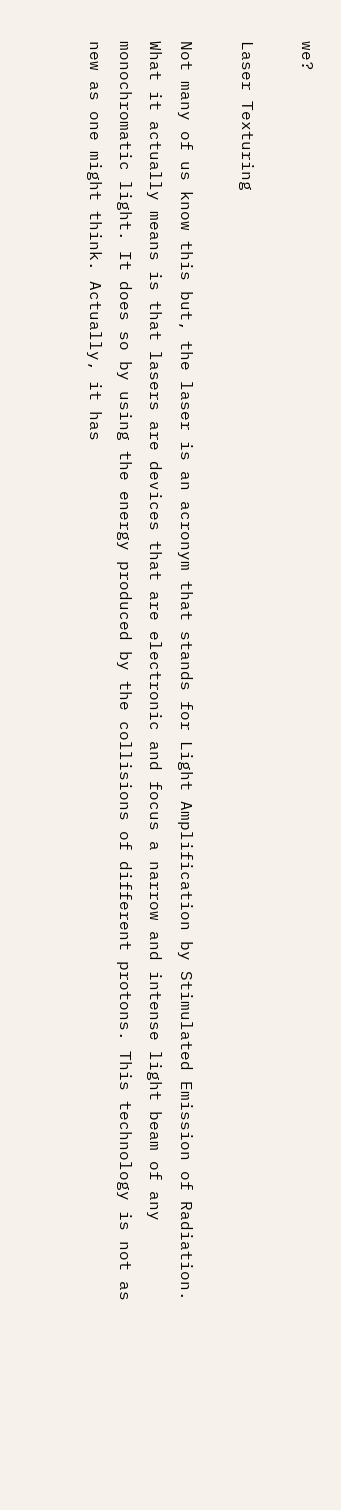we?

Laser Texturing

Not many of us know this but, the laser is an acronym that stands for Light Amplification by Stimulated Emission of Radiation. What it actually means is that lasers are devices that are electronic and focus a narrow and intense light beam of any monochromatic light. It does so by using the energy produced by the collisions of different protons. This technology is not as new as one might think. Actually, it has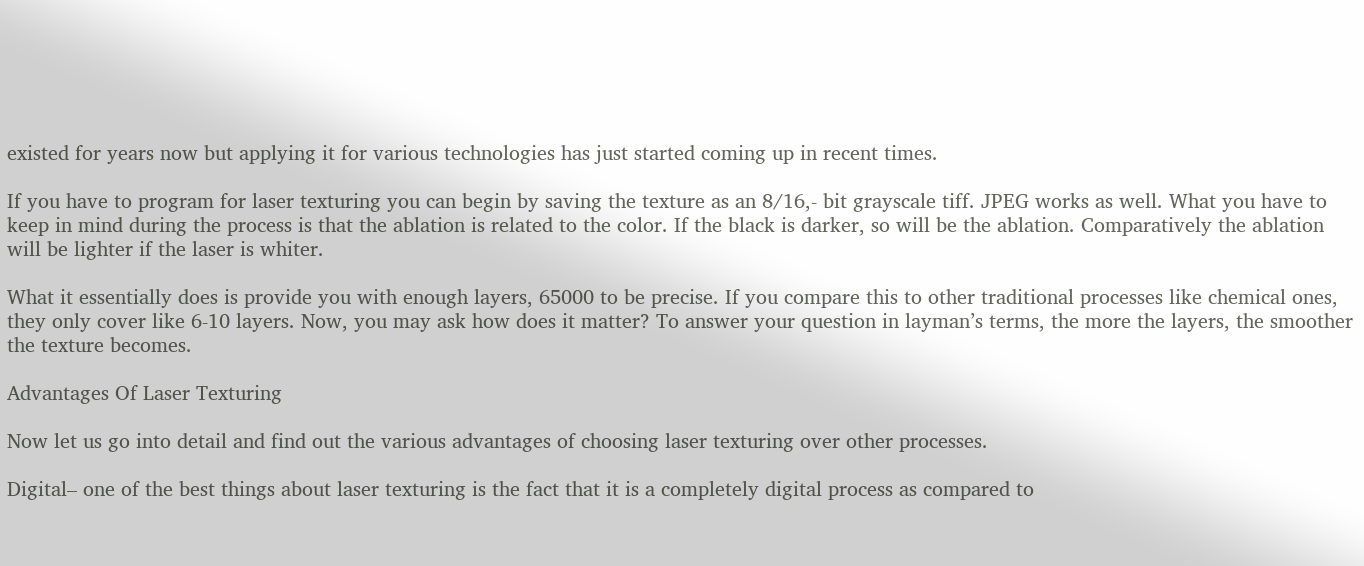existed for years now but applying it for various technologies has just started coming up in recent times.

If you have to program for laser texturing you can begin by saving the texture as an 8/16,- bit grayscale tiff. JPEG works as well. What you have to keep in mind during the process is that the ablation is related to the color. If the black is darker, so will be the ablation. Comparatively the ablation will be lighter if the laser is whiter.

What it essentially does is provide you with enough layers, 65000 to be precise. If you compare this to other traditional processes like chemical ones, they only cover like 6-10 layers. Now, you may ask how does it matter? To answer your question in layman’s terms, the more the layers, the smoother the texture becomes.

Advantages Of Laser Texturing

Now let us go into detail and find out the various advantages of choosing laser texturing over other processes.

Digital– one of the best things about laser texturing is the fact that it is a completely digital process as compared to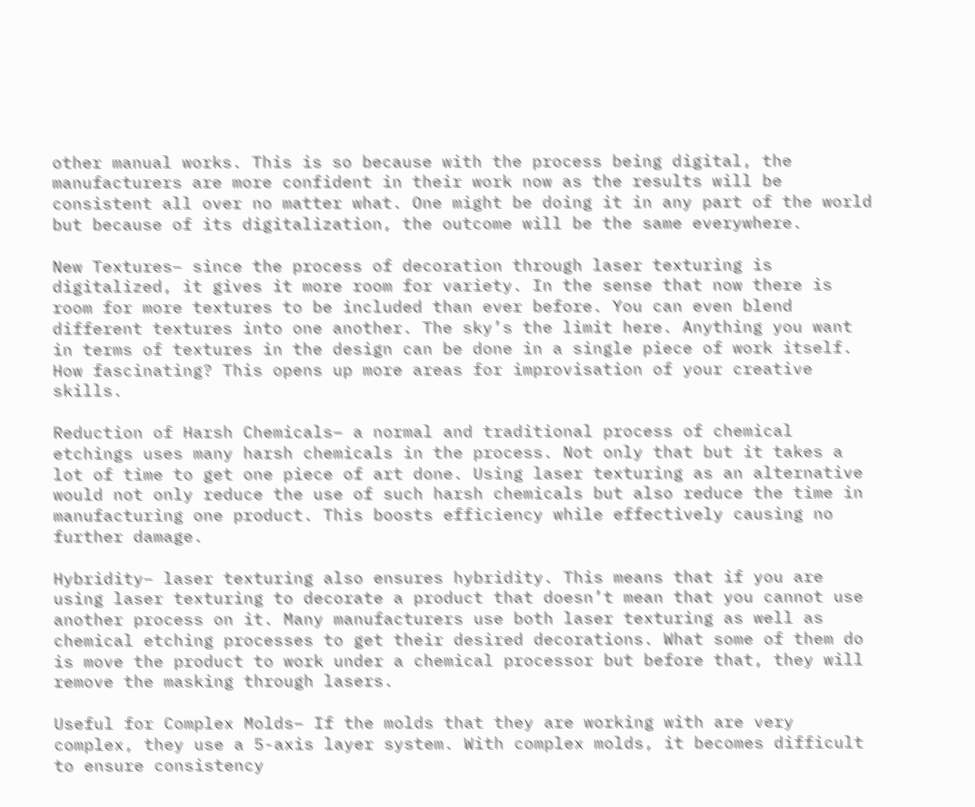other manual works. This is so because with the process being digital, the manufacturers are more confident in their work now as the results will be consistent all over no matter what. One might be doing it in any part of the world but because of its digitalization, the outcome will be the same everywhere.

New Textures– since the process of decoration through laser texturing is digitalized, it gives it more room for variety. In the sense that now there is room for more textures to be included than ever before. You can even blend different textures into one another. The sky’s the limit here. Anything you want in terms of textures in the design can be done in a single piece of work itself. How fascinating? This opens up more areas for improvisation of your creative skills.

Reduction of Harsh Chemicals– a normal and traditional process of chemical etchings uses many harsh chemicals in the process. Not only that but it takes a lot of time to get one piece of art done. Using laser texturing as an alternative would not only reduce the use of such harsh chemicals but also reduce the time in manufacturing one product. This boosts efficiency while effectively causing no further damage.

Hybridity– laser texturing also ensures hybridity. This means that if you are using laser texturing to decorate a product that doesn’t mean that you cannot use another process on it. Many manufacturers use both laser texturing as well as chemical etching processes to get their desired decorations. What some of them do is move the product to work under a chemical processor but before that, they will remove the masking through lasers.

Useful for Complex Molds– If the molds that they are working with are very complex, they use a 5-axis layer system. With complex molds, it becomes difficult to ensure consistency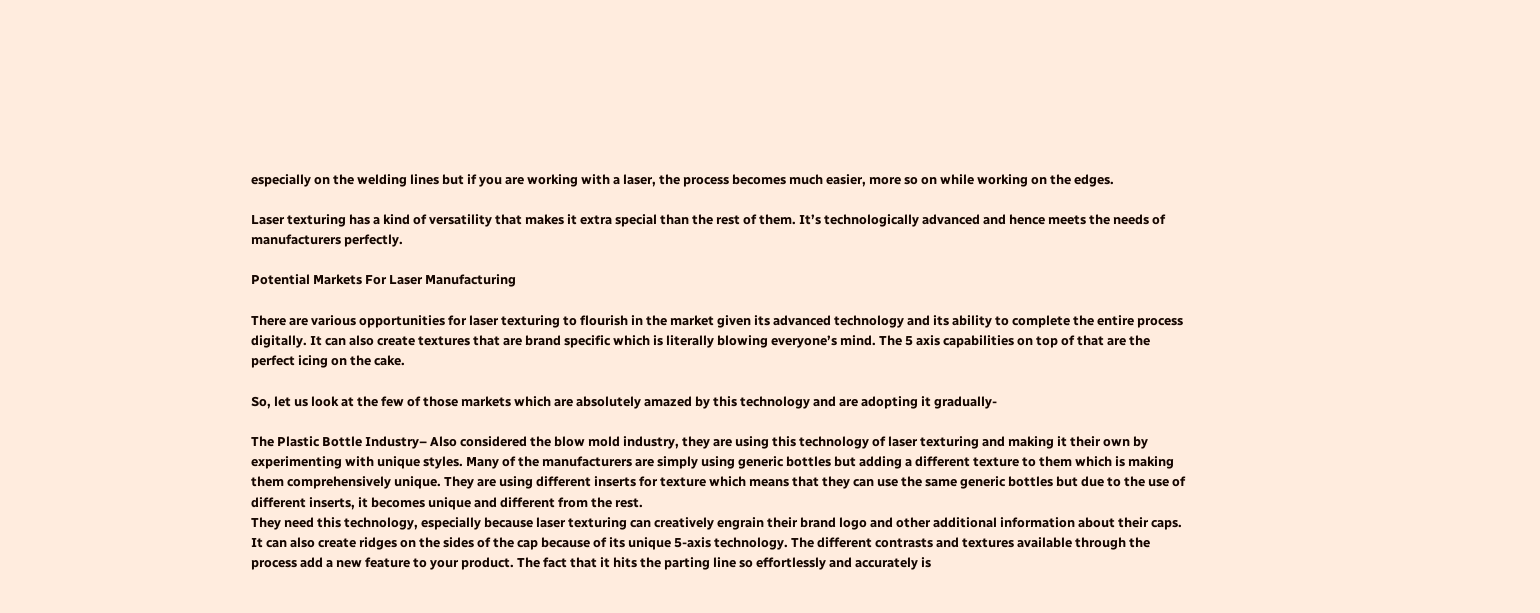especially on the welding lines but if you are working with a laser, the process becomes much easier, more so on while working on the edges.

Laser texturing has a kind of versatility that makes it extra special than the rest of them. It’s technologically advanced and hence meets the needs of manufacturers perfectly.

Potential Markets For Laser Manufacturing

There are various opportunities for laser texturing to flourish in the market given its advanced technology and its ability to complete the entire process digitally. It can also create textures that are brand specific which is literally blowing everyone’s mind. The 5 axis capabilities on top of that are the perfect icing on the cake.

So, let us look at the few of those markets which are absolutely amazed by this technology and are adopting it gradually-

The Plastic Bottle Industry– Also considered the blow mold industry, they are using this technology of laser texturing and making it their own by experimenting with unique styles. Many of the manufacturers are simply using generic bottles but adding a different texture to them which is making them comprehensively unique. They are using different inserts for texture which means that they can use the same generic bottles but due to the use of different inserts, it becomes unique and different from the rest.
They need this technology, especially because laser texturing can creatively engrain their brand logo and other additional information about their caps. It can also create ridges on the sides of the cap because of its unique 5-axis technology. The different contrasts and textures available through the process add a new feature to your product. The fact that it hits the parting line so effortlessly and accurately is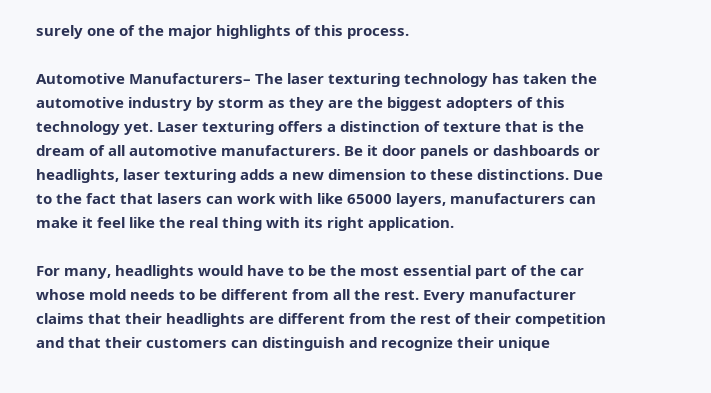surely one of the major highlights of this process.

Automotive Manufacturers– The laser texturing technology has taken the automotive industry by storm as they are the biggest adopters of this technology yet. Laser texturing offers a distinction of texture that is the dream of all automotive manufacturers. Be it door panels or dashboards or headlights, laser texturing adds a new dimension to these distinctions. Due to the fact that lasers can work with like 65000 layers, manufacturers can make it feel like the real thing with its right application.

For many, headlights would have to be the most essential part of the car whose mold needs to be different from all the rest. Every manufacturer claims that their headlights are different from the rest of their competition and that their customers can distinguish and recognize their unique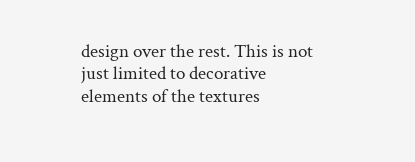design over the rest. This is not just limited to decorative elements of the textures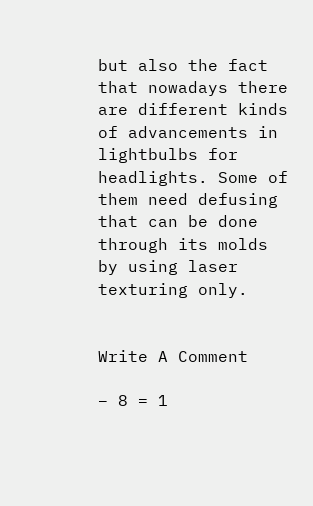but also the fact that nowadays there are different kinds of advancements in lightbulbs for headlights. Some of them need defusing that can be done through its molds by using laser texturing only.


Write A Comment

− 8 = 1